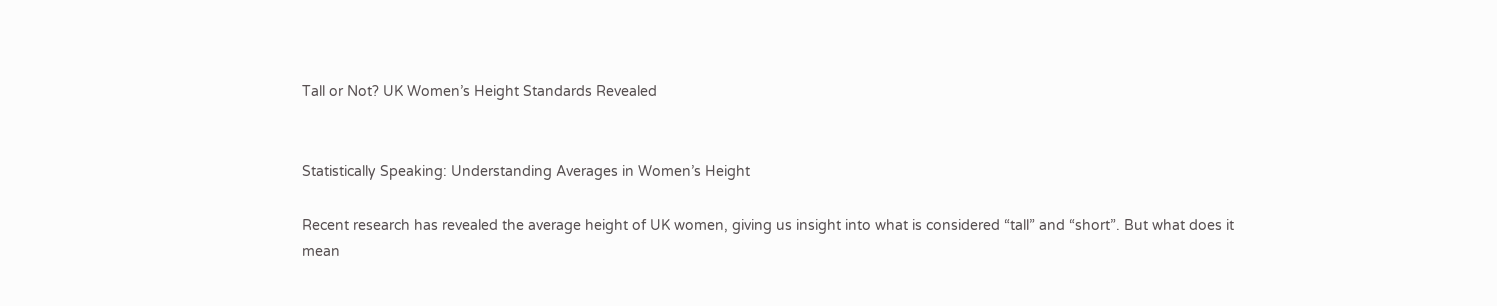Tall or Not? UK Women’s Height Standards Revealed


Statistically Speaking: Understanding Averages in Women’s Height

Recent research has revealed the average height of UK women, giving us insight into what is considered “tall” and “short”. But what does it mean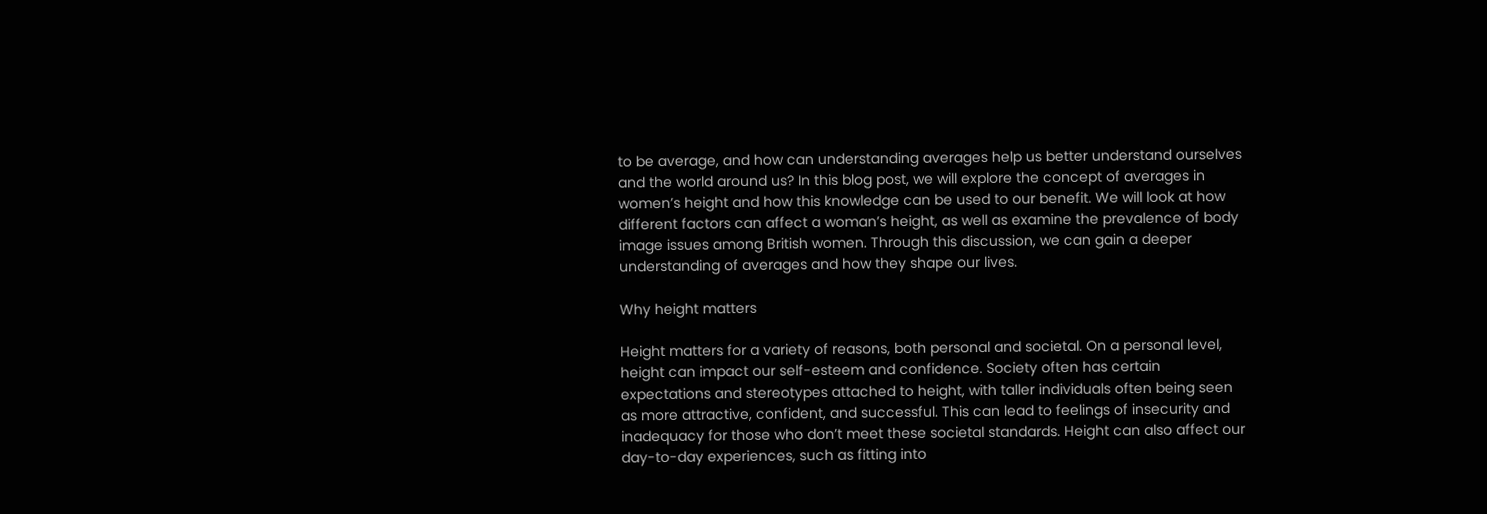to be average, and how can understanding averages help us better understand ourselves and the world around us? In this blog post, we will explore the concept of averages in women’s height and how this knowledge can be used to our benefit. We will look at how different factors can affect a woman’s height, as well as examine the prevalence of body image issues among British women. Through this discussion, we can gain a deeper understanding of averages and how they shape our lives.

Why height matters

Height matters for a variety of reasons, both personal and societal. On a personal level, height can impact our self-esteem and confidence. Society often has certain expectations and stereotypes attached to height, with taller individuals often being seen as more attractive, confident, and successful. This can lead to feelings of insecurity and inadequacy for those who don’t meet these societal standards. Height can also affect our day-to-day experiences, such as fitting into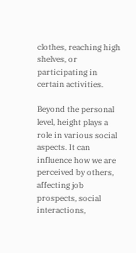clothes, reaching high shelves, or participating in certain activities.

Beyond the personal level, height plays a role in various social aspects. It can influence how we are perceived by others, affecting job prospects, social interactions,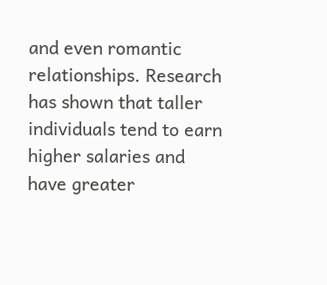and even romantic relationships. Research has shown that taller individuals tend to earn higher salaries and have greater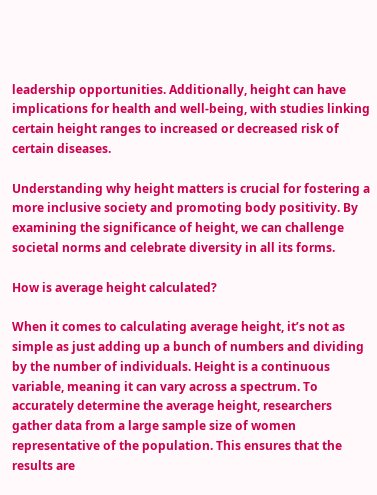leadership opportunities. Additionally, height can have implications for health and well-being, with studies linking certain height ranges to increased or decreased risk of certain diseases.

Understanding why height matters is crucial for fostering a more inclusive society and promoting body positivity. By examining the significance of height, we can challenge societal norms and celebrate diversity in all its forms.

How is average height calculated?

When it comes to calculating average height, it’s not as simple as just adding up a bunch of numbers and dividing by the number of individuals. Height is a continuous variable, meaning it can vary across a spectrum. To accurately determine the average height, researchers gather data from a large sample size of women representative of the population. This ensures that the results are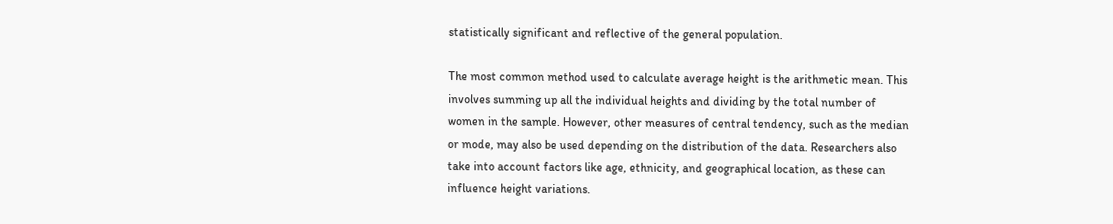statistically significant and reflective of the general population.

The most common method used to calculate average height is the arithmetic mean. This involves summing up all the individual heights and dividing by the total number of women in the sample. However, other measures of central tendency, such as the median or mode, may also be used depending on the distribution of the data. Researchers also take into account factors like age, ethnicity, and geographical location, as these can influence height variations.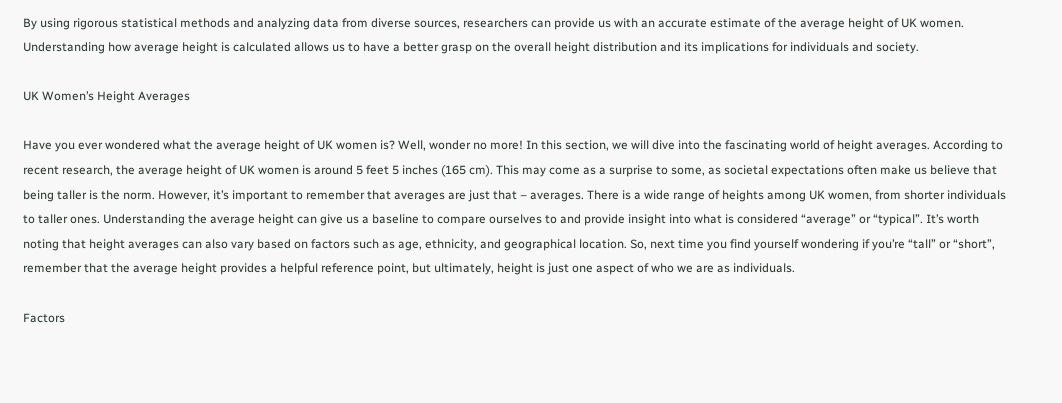By using rigorous statistical methods and analyzing data from diverse sources, researchers can provide us with an accurate estimate of the average height of UK women. Understanding how average height is calculated allows us to have a better grasp on the overall height distribution and its implications for individuals and society.

UK Women’s Height Averages

Have you ever wondered what the average height of UK women is? Well, wonder no more! In this section, we will dive into the fascinating world of height averages. According to recent research, the average height of UK women is around 5 feet 5 inches (165 cm). This may come as a surprise to some, as societal expectations often make us believe that being taller is the norm. However, it’s important to remember that averages are just that – averages. There is a wide range of heights among UK women, from shorter individuals to taller ones. Understanding the average height can give us a baseline to compare ourselves to and provide insight into what is considered “average” or “typical”. It’s worth noting that height averages can also vary based on factors such as age, ethnicity, and geographical location. So, next time you find yourself wondering if you’re “tall” or “short”, remember that the average height provides a helpful reference point, but ultimately, height is just one aspect of who we are as individuals.

Factors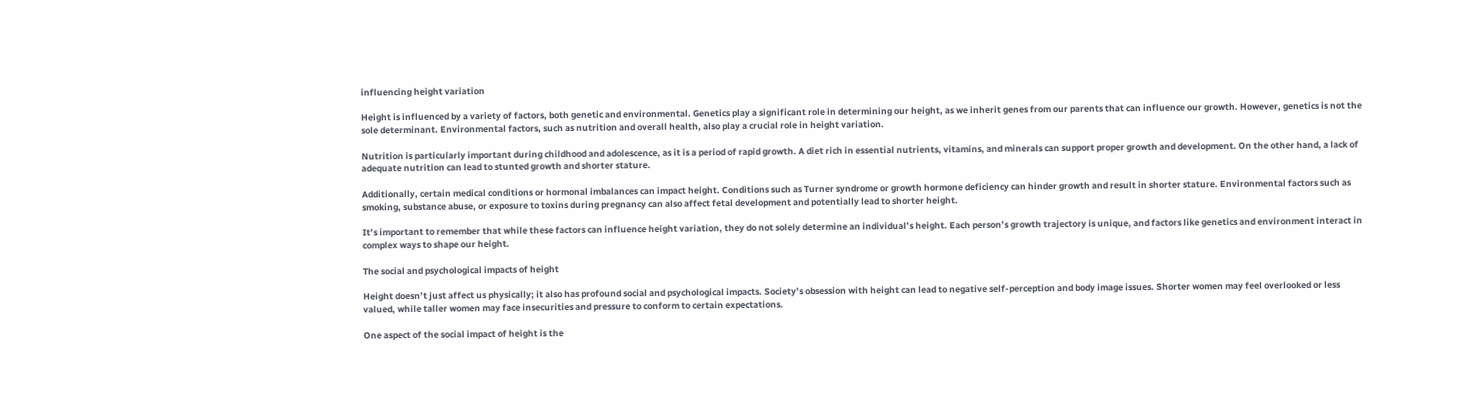influencing height variation

Height is influenced by a variety of factors, both genetic and environmental. Genetics play a significant role in determining our height, as we inherit genes from our parents that can influence our growth. However, genetics is not the sole determinant. Environmental factors, such as nutrition and overall health, also play a crucial role in height variation.

Nutrition is particularly important during childhood and adolescence, as it is a period of rapid growth. A diet rich in essential nutrients, vitamins, and minerals can support proper growth and development. On the other hand, a lack of adequate nutrition can lead to stunted growth and shorter stature.

Additionally, certain medical conditions or hormonal imbalances can impact height. Conditions such as Turner syndrome or growth hormone deficiency can hinder growth and result in shorter stature. Environmental factors such as smoking, substance abuse, or exposure to toxins during pregnancy can also affect fetal development and potentially lead to shorter height.

It’s important to remember that while these factors can influence height variation, they do not solely determine an individual’s height. Each person’s growth trajectory is unique, and factors like genetics and environment interact in complex ways to shape our height.

The social and psychological impacts of height

Height doesn’t just affect us physically; it also has profound social and psychological impacts. Society’s obsession with height can lead to negative self-perception and body image issues. Shorter women may feel overlooked or less valued, while taller women may face insecurities and pressure to conform to certain expectations.

One aspect of the social impact of height is the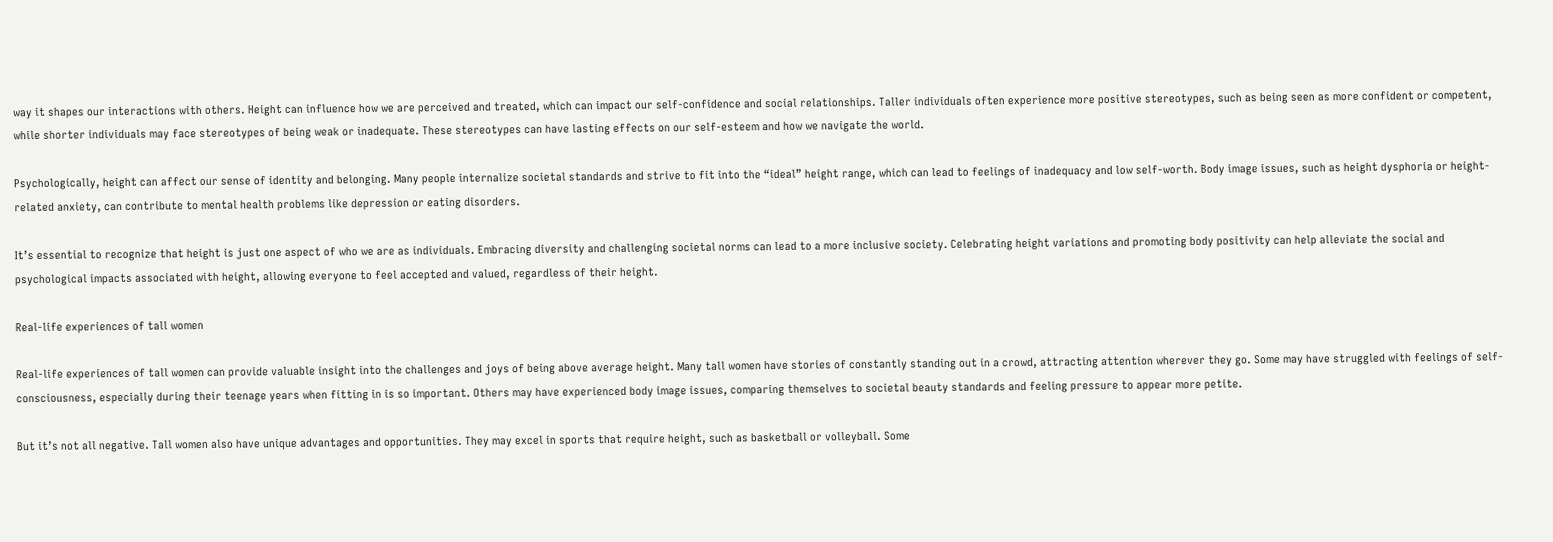way it shapes our interactions with others. Height can influence how we are perceived and treated, which can impact our self-confidence and social relationships. Taller individuals often experience more positive stereotypes, such as being seen as more confident or competent, while shorter individuals may face stereotypes of being weak or inadequate. These stereotypes can have lasting effects on our self-esteem and how we navigate the world.

Psychologically, height can affect our sense of identity and belonging. Many people internalize societal standards and strive to fit into the “ideal” height range, which can lead to feelings of inadequacy and low self-worth. Body image issues, such as height dysphoria or height-related anxiety, can contribute to mental health problems like depression or eating disorders.

It’s essential to recognize that height is just one aspect of who we are as individuals. Embracing diversity and challenging societal norms can lead to a more inclusive society. Celebrating height variations and promoting body positivity can help alleviate the social and psychological impacts associated with height, allowing everyone to feel accepted and valued, regardless of their height.

Real-life experiences of tall women

Real-life experiences of tall women can provide valuable insight into the challenges and joys of being above average height. Many tall women have stories of constantly standing out in a crowd, attracting attention wherever they go. Some may have struggled with feelings of self-consciousness, especially during their teenage years when fitting in is so important. Others may have experienced body image issues, comparing themselves to societal beauty standards and feeling pressure to appear more petite.

But it’s not all negative. Tall women also have unique advantages and opportunities. They may excel in sports that require height, such as basketball or volleyball. Some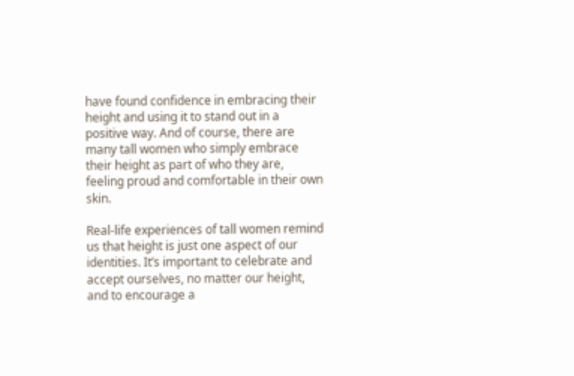have found confidence in embracing their height and using it to stand out in a positive way. And of course, there are many tall women who simply embrace their height as part of who they are, feeling proud and comfortable in their own skin.

Real-life experiences of tall women remind us that height is just one aspect of our identities. It’s important to celebrate and accept ourselves, no matter our height, and to encourage a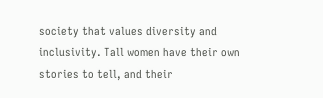society that values diversity and inclusivity. Tall women have their own stories to tell, and their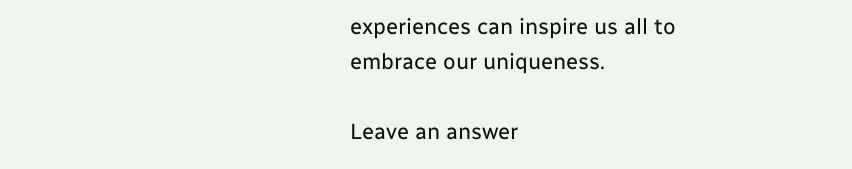experiences can inspire us all to embrace our uniqueness.

Leave an answer